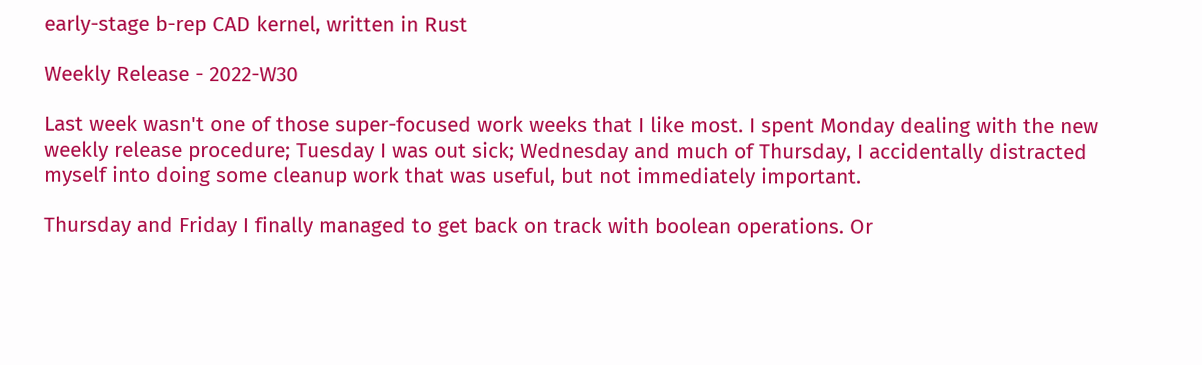early-stage b-rep CAD kernel, written in Rust

Weekly Release - 2022-W30

Last week wasn't one of those super-focused work weeks that I like most. I spent Monday dealing with the new weekly release procedure; Tuesday I was out sick; Wednesday and much of Thursday, I accidentally distracted myself into doing some cleanup work that was useful, but not immediately important.

Thursday and Friday I finally managed to get back on track with boolean operations. Or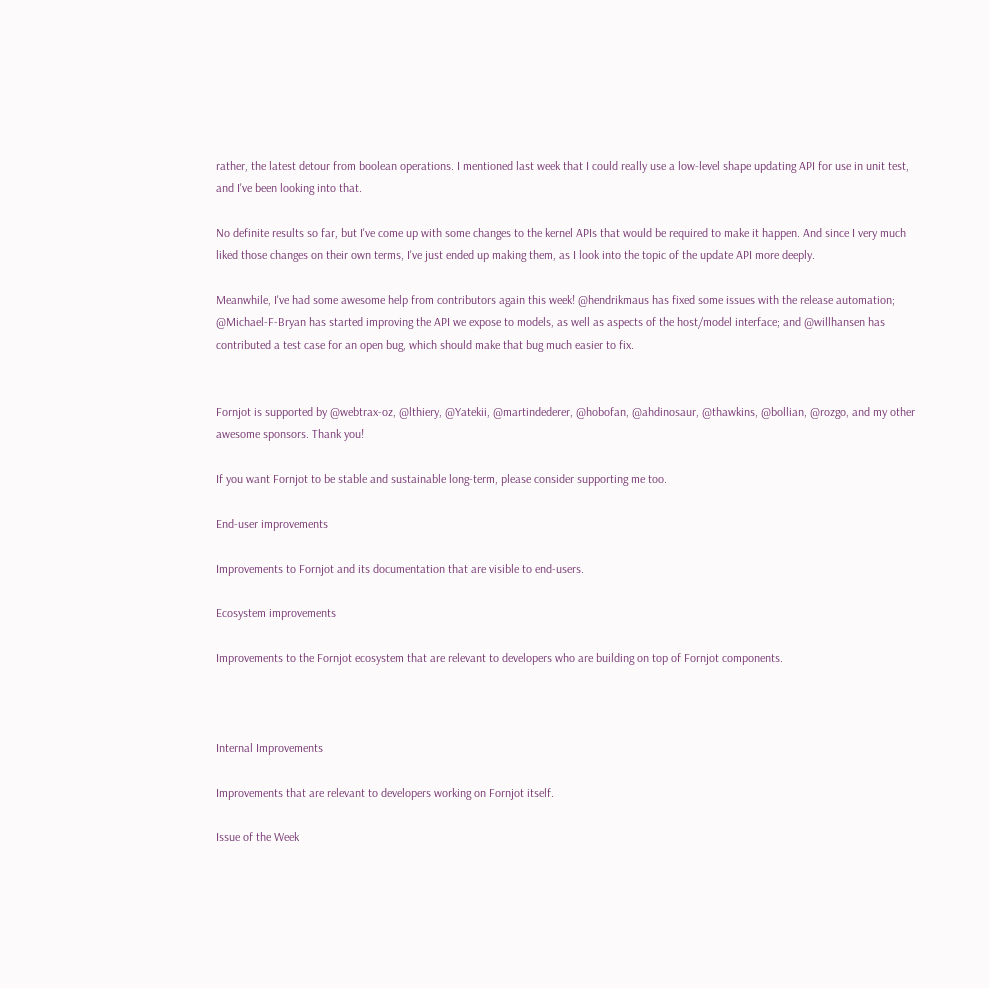rather, the latest detour from boolean operations. I mentioned last week that I could really use a low-level shape updating API for use in unit test, and I've been looking into that.

No definite results so far, but I've come up with some changes to the kernel APIs that would be required to make it happen. And since I very much liked those changes on their own terms, I've just ended up making them, as I look into the topic of the update API more deeply.

Meanwhile, I've had some awesome help from contributors again this week! @hendrikmaus has fixed some issues with the release automation; @Michael-F-Bryan has started improving the API we expose to models, as well as aspects of the host/model interface; and @willhansen has contributed a test case for an open bug, which should make that bug much easier to fix.


Fornjot is supported by @webtrax-oz, @lthiery, @Yatekii, @martindederer, @hobofan, @ahdinosaur, @thawkins, @bollian, @rozgo, and my other awesome sponsors. Thank you!

If you want Fornjot to be stable and sustainable long-term, please consider supporting me too.

End-user improvements

Improvements to Fornjot and its documentation that are visible to end-users.

Ecosystem improvements

Improvements to the Fornjot ecosystem that are relevant to developers who are building on top of Fornjot components.



Internal Improvements

Improvements that are relevant to developers working on Fornjot itself.

Issue of the Week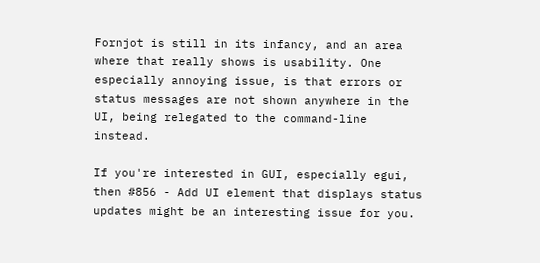Fornjot is still in its infancy, and an area where that really shows is usability. One especially annoying issue, is that errors or status messages are not shown anywhere in the UI, being relegated to the command-line instead.

If you're interested in GUI, especially egui, then #856 - Add UI element that displays status updates might be an interesting issue for you.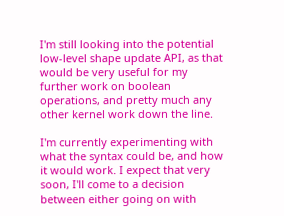I'm still looking into the potential low-level shape update API, as that would be very useful for my further work on boolean operations, and pretty much any other kernel work down the line.

I'm currently experimenting with what the syntax could be, and how it would work. I expect that very soon, I'll come to a decision between either going on with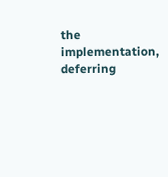the implementation, deferring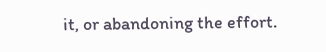it, or abandoning the effort.